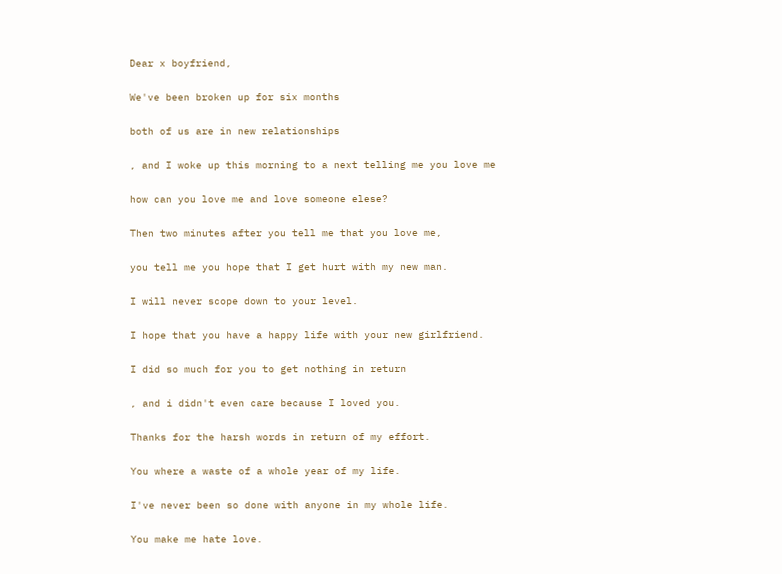Dear x boyfriend,

We've been broken up for six months

both of us are in new relationships

, and I woke up this morning to a next telling me you love me

how can you love me and love someone elese?

Then two minutes after you tell me that you love me,

you tell me you hope that I get hurt with my new man.

I will never scope down to your level.

I hope that you have a happy life with your new girlfriend.

I did so much for you to get nothing in return

, and i didn't even care because I loved you.

Thanks for the harsh words in return of my effort.

You where a waste of a whole year of my life.

I've never been so done with anyone in my whole life.

You make me hate love.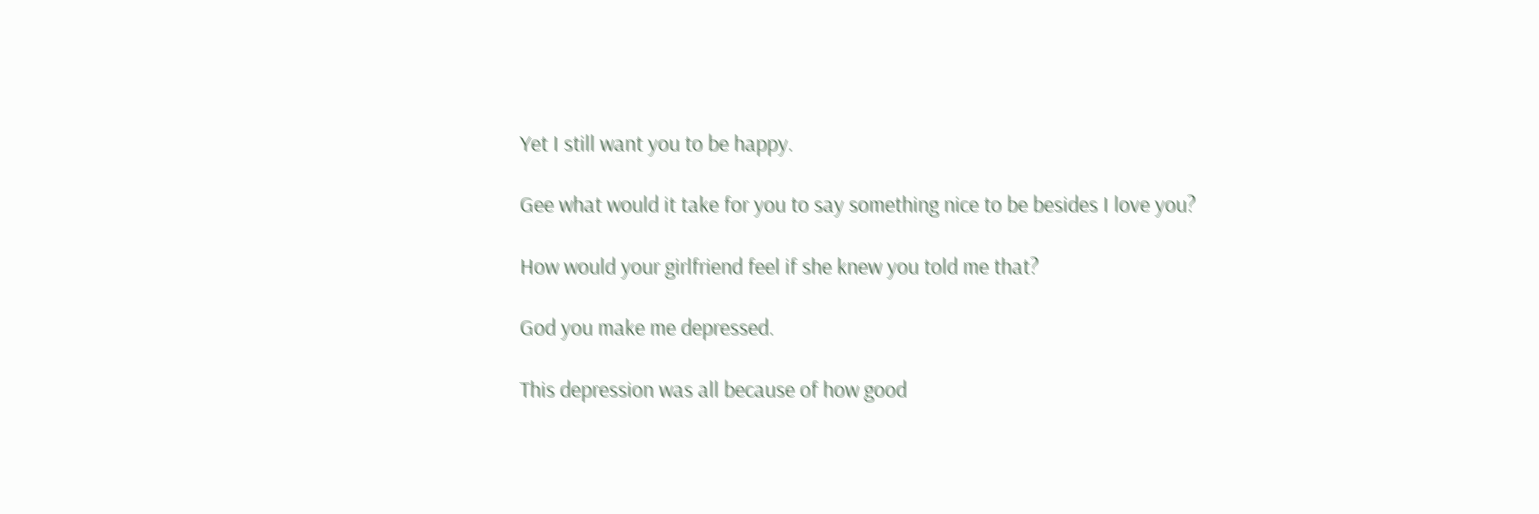Yet I still want you to be happy.

Gee what would it take for you to say something nice to be besides I love you?

How would your girlfriend feel if she knew you told me that?

God you make me depressed.

This depression was all because of how good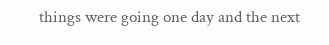things were going one day and the next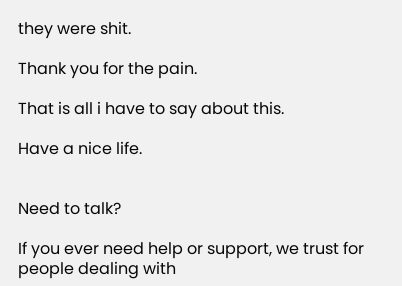they were shit.

Thank you for the pain.

That is all i have to say about this.

Have a nice life.


Need to talk?

If you ever need help or support, we trust for people dealing with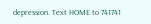depression. Text HOME to 741741